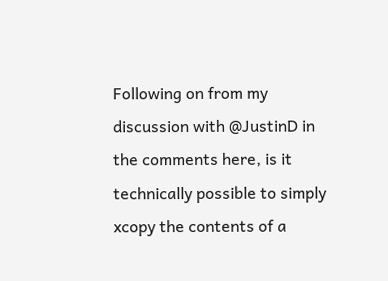Following on from my discussion with @JustinD in the comments here, is it technically possible to simply xcopy the contents of a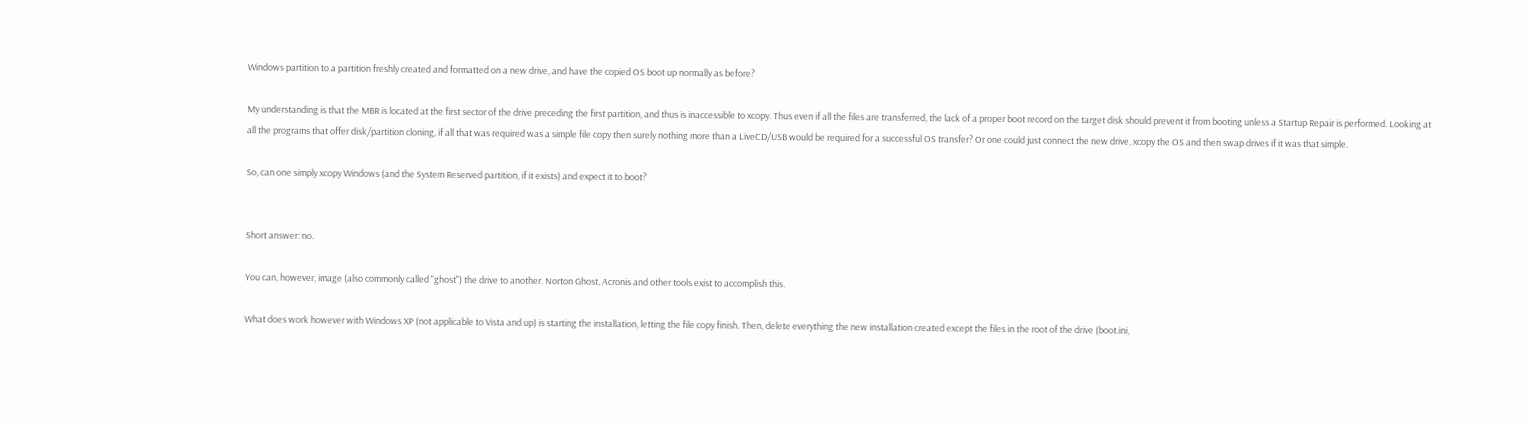Windows partition to a partition freshly created and formatted on a new drive, and have the copied OS boot up normally as before?

My understanding is that the MBR is located at the first sector of the drive preceding the first partition, and thus is inaccessible to xcopy. Thus even if all the files are transferred, the lack of a proper boot record on the target disk should prevent it from booting unless a Startup Repair is performed. Looking at all the programs that offer disk/partition cloning, if all that was required was a simple file copy then surely nothing more than a LiveCD/USB would be required for a successful OS transfer? Or one could just connect the new drive, xcopy the OS and then swap drives if it was that simple.

So, can one simply xcopy Windows (and the System Reserved partition, if it exists) and expect it to boot?


Short answer: no.

You can, however, image (also commonly called "ghost") the drive to another. Norton Ghost, Acronis and other tools exist to accomplish this.

What does work however with Windows XP (not applicable to Vista and up) is starting the installation, letting the file copy finish. Then, delete everything the new installation created except the files in the root of the drive (boot.ini,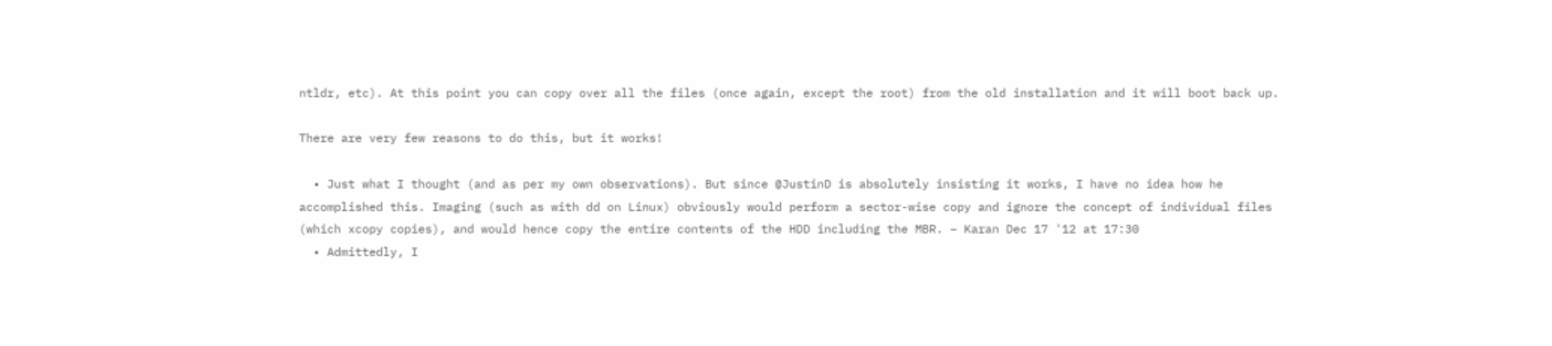ntldr, etc). At this point you can copy over all the files (once again, except the root) from the old installation and it will boot back up.

There are very few reasons to do this, but it works!

  • Just what I thought (and as per my own observations). But since @JustinD is absolutely insisting it works, I have no idea how he accomplished this. Imaging (such as with dd on Linux) obviously would perform a sector-wise copy and ignore the concept of individual files (which xcopy copies), and would hence copy the entire contents of the HDD including the MBR. – Karan Dec 17 '12 at 17:30
  • Admittedly, I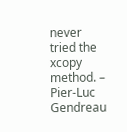never tried the xcopy method. – Pier-Luc Gendreau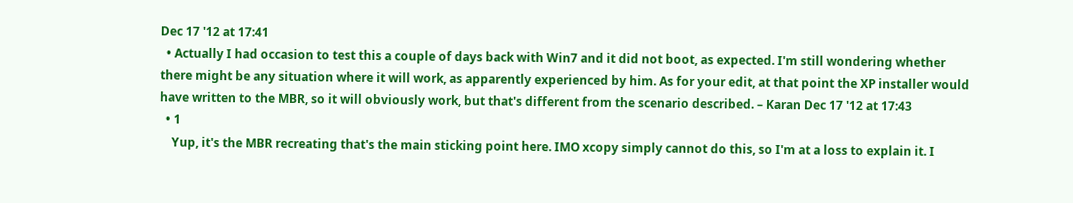Dec 17 '12 at 17:41
  • Actually I had occasion to test this a couple of days back with Win7 and it did not boot, as expected. I'm still wondering whether there might be any situation where it will work, as apparently experienced by him. As for your edit, at that point the XP installer would have written to the MBR, so it will obviously work, but that's different from the scenario described. – Karan Dec 17 '12 at 17:43
  • 1
    Yup, it's the MBR recreating that's the main sticking point here. IMO xcopy simply cannot do this, so I'm at a loss to explain it. I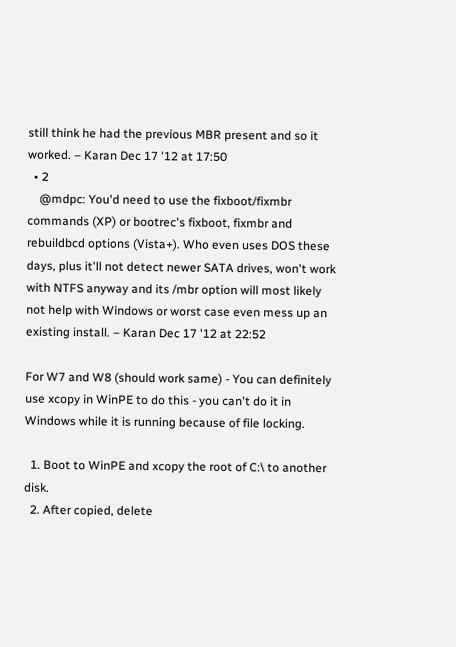still think he had the previous MBR present and so it worked. – Karan Dec 17 '12 at 17:50
  • 2
    @mdpc: You'd need to use the fixboot/fixmbr commands (XP) or bootrec's fixboot, fixmbr and rebuildbcd options (Vista+). Who even uses DOS these days, plus it'll not detect newer SATA drives, won't work with NTFS anyway and its /mbr option will most likely not help with Windows or worst case even mess up an existing install. – Karan Dec 17 '12 at 22:52

For W7 and W8 (should work same) - You can definitely use xcopy in WinPE to do this - you can't do it in Windows while it is running because of file locking.

  1. Boot to WinPE and xcopy the root of C:\ to another disk.
  2. After copied, delete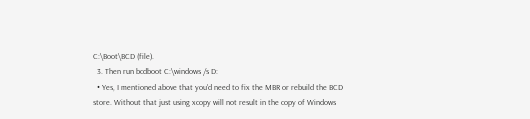C:\Boot\BCD (file).
  3. Then run bcdboot C:\windows /s D:
  • Yes, I mentioned above that you'd need to fix the MBR or rebuild the BCD store. Without that just using xcopy will not result in the copy of Windows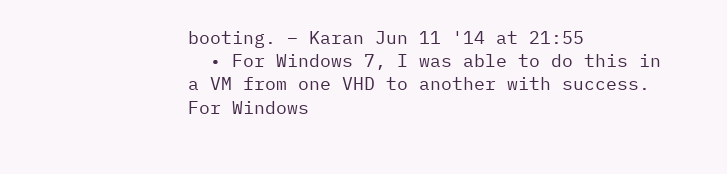booting. – Karan Jun 11 '14 at 21:55
  • For Windows 7, I was able to do this in a VM from one VHD to another with success. For Windows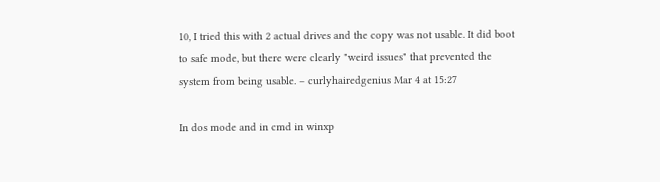10, I tried this with 2 actual drives and the copy was not usable. It did boot to safe mode, but there were clearly "weird issues" that prevented the system from being usable. – curlyhairedgenius Mar 4 at 15:27

In dos mode and in cmd in winxp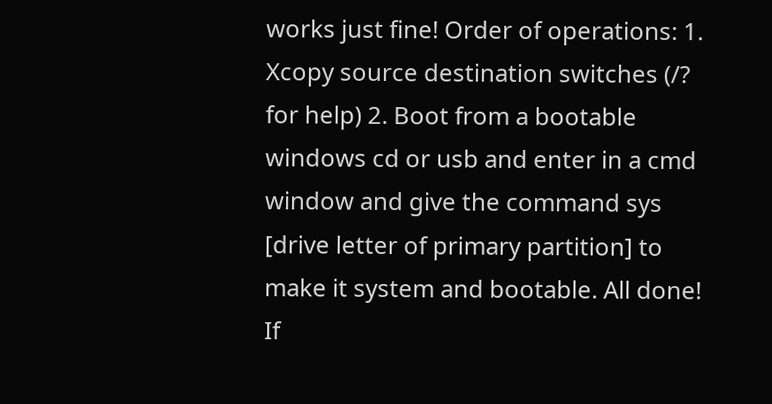works just fine! Order of operations: 1. Xcopy source destination switches (/? for help) 2. Boot from a bootable windows cd or usb and enter in a cmd window and give the command sys [drive letter of primary partition] to make it system and bootable. All done! If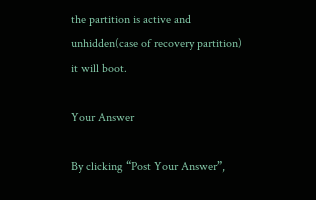the partition is active and unhidden(case of recovery partition) it will boot.

Your Answer

By clicking “Post Your Answer”,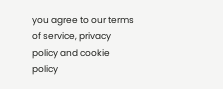you agree to our terms of service, privacy policy and cookie policy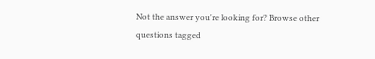Not the answer you're looking for? Browse other questions tagged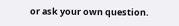or ask your own question.